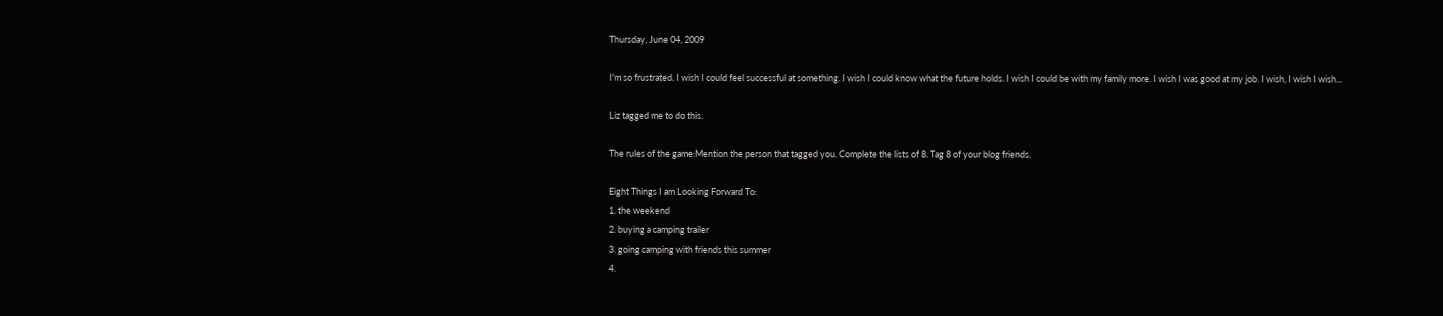Thursday, June 04, 2009

I'm so frustrated. I wish I could feel successful at something. I wish I could know what the future holds. I wish I could be with my family more. I wish I was good at my job. I wish, I wish I wish...

Liz tagged me to do this.

The rules of the game:Mention the person that tagged you. Complete the lists of 8. Tag 8 of your blog friends.

Eight Things I am Looking Forward To:
1. the weekend
2. buying a camping trailer
3. going camping with friends this summer
4.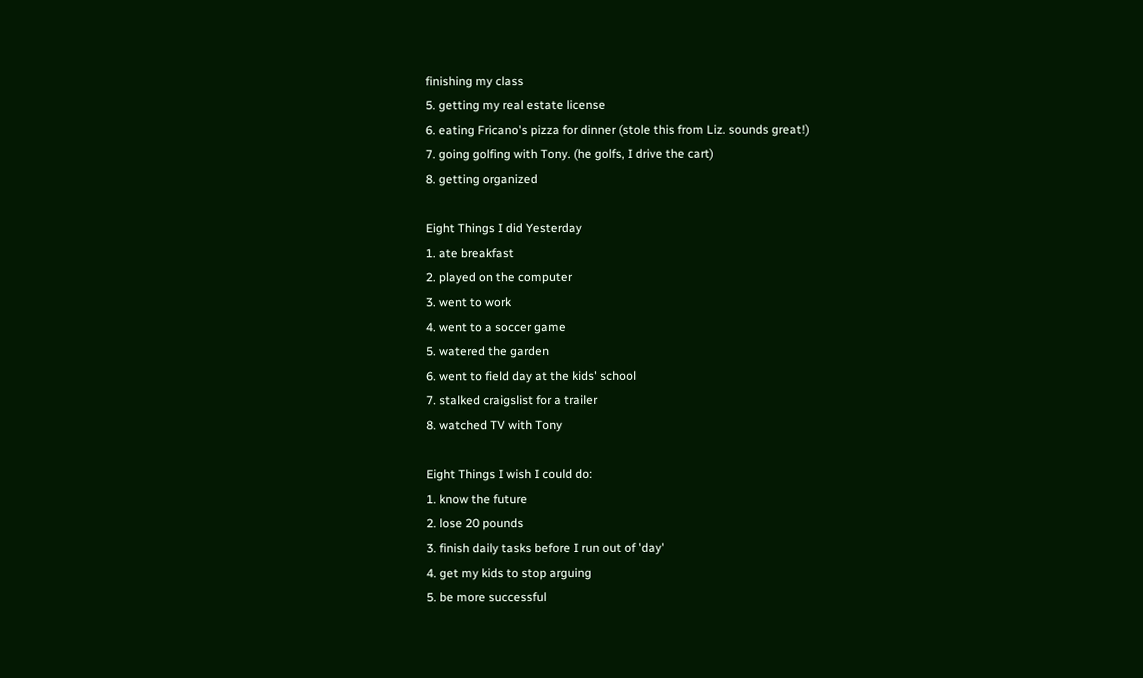finishing my class
5. getting my real estate license
6. eating Fricano's pizza for dinner (stole this from Liz. sounds great!)
7. going golfing with Tony. (he golfs, I drive the cart)
8. getting organized

Eight Things I did Yesterday
1. ate breakfast
2. played on the computer
3. went to work
4. went to a soccer game
5. watered the garden
6. went to field day at the kids' school
7. stalked craigslist for a trailer
8. watched TV with Tony

Eight Things I wish I could do:
1. know the future
2. lose 20 pounds
3. finish daily tasks before I run out of 'day'
4. get my kids to stop arguing
5. be more successful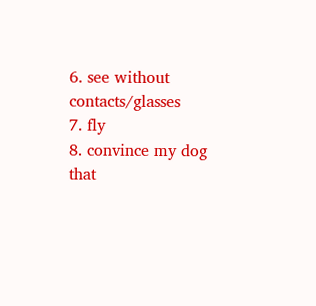6. see without contacts/glasses
7. fly
8. convince my dog that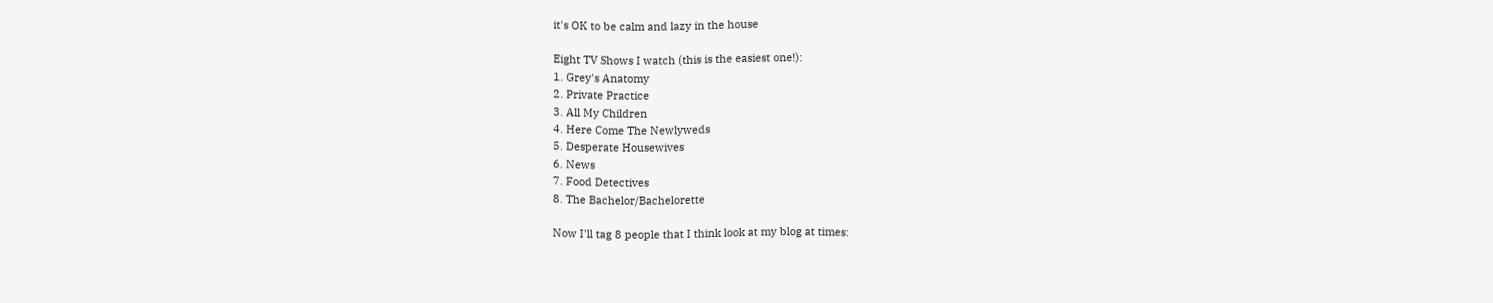it's OK to be calm and lazy in the house

Eight TV Shows I watch (this is the easiest one!):
1. Grey's Anatomy
2. Private Practice
3. All My Children
4. Here Come The Newlyweds
5. Desperate Housewives
6. News
7. Food Detectives
8. The Bachelor/Bachelorette

Now I'll tag 8 people that I think look at my blog at times: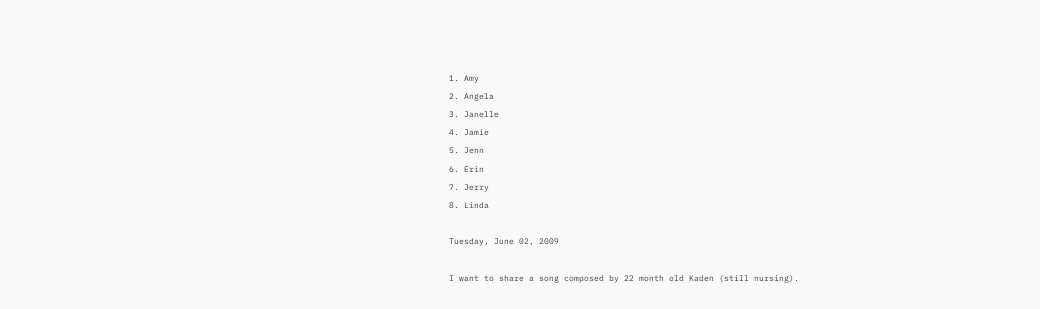1. Amy
2. Angela
3. Janelle
4. Jamie
5. Jenn
6. Erin
7. Jerry
8. Linda

Tuesday, June 02, 2009

I want to share a song composed by 22 month old Kaden (still nursing).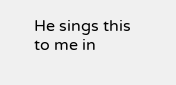He sings this to me in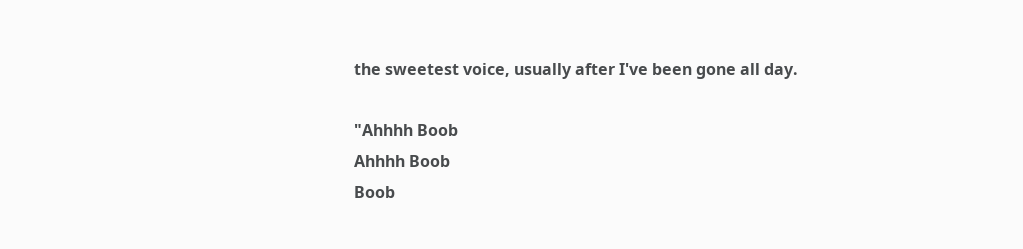the sweetest voice, usually after I've been gone all day.

"Ahhhh Boob
Ahhhh Boob
Boob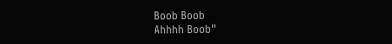Boob Boob
Ahhhh Boob"